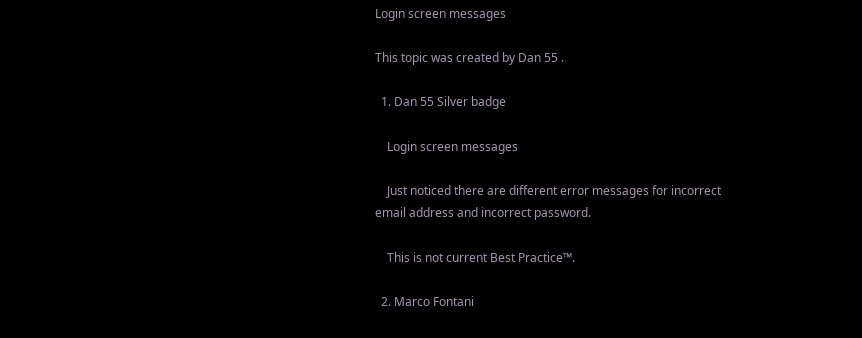Login screen messages

This topic was created by Dan 55 .

  1. Dan 55 Silver badge

    Login screen messages

    Just noticed there are different error messages for incorrect email address and incorrect password.

    This is not current Best Practice™.

  2. Marco Fontani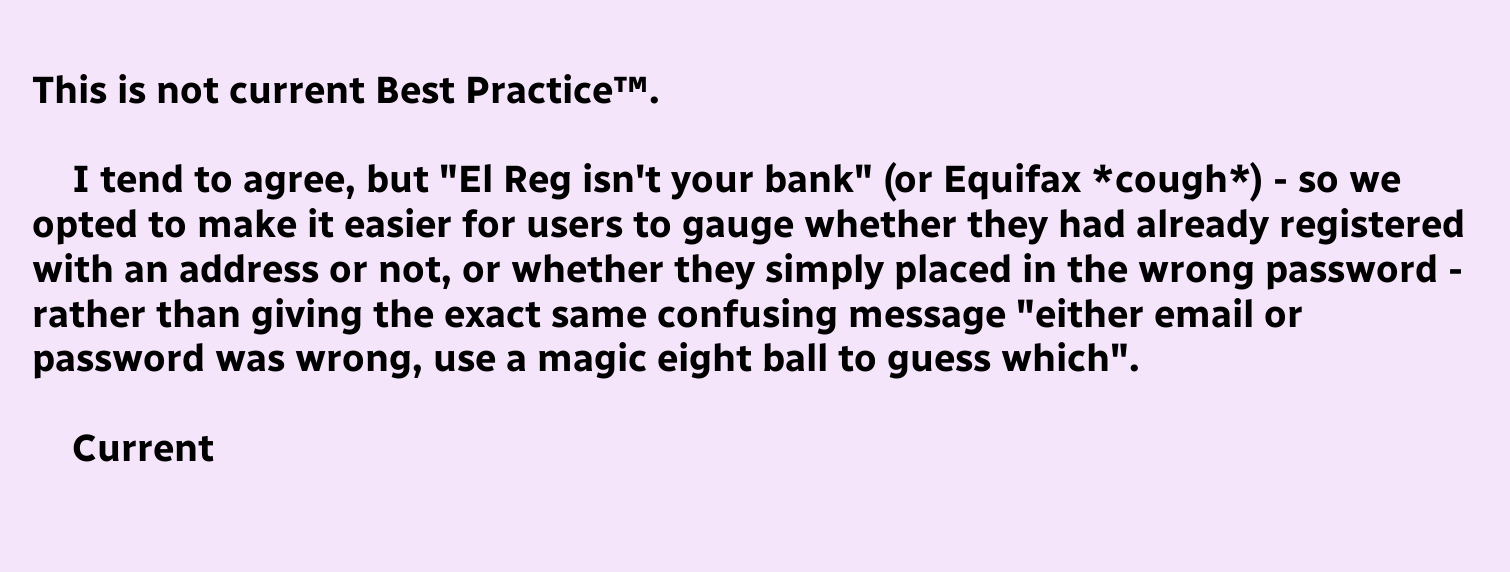This is not current Best Practice™.

    I tend to agree, but "El Reg isn't your bank" (or Equifax *cough*) - so we opted to make it easier for users to gauge whether they had already registered with an address or not, or whether they simply placed in the wrong password - rather than giving the exact same confusing message "either email or password was wrong, use a magic eight ball to guess which".

    Current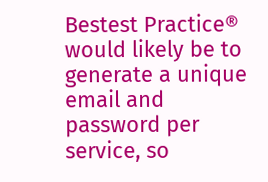Bestest Practice® would likely be to generate a unique email and password per service, so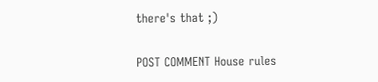there's that ;)

POST COMMENT House rules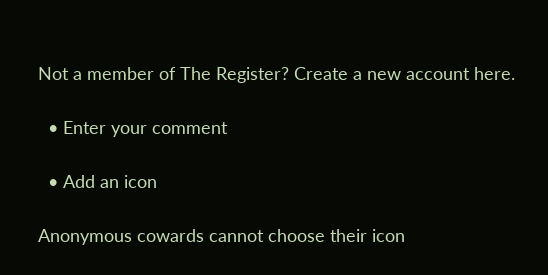Not a member of The Register? Create a new account here.

  • Enter your comment

  • Add an icon

Anonymous cowards cannot choose their icon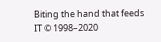Biting the hand that feeds IT © 1998–2020